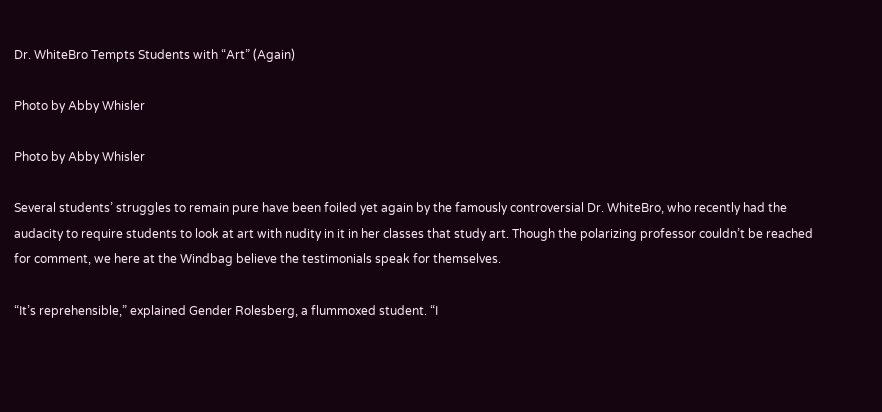Dr. WhiteBro Tempts Students with “Art” (Again)

Photo by Abby Whisler

Photo by Abby Whisler

Several students’ struggles to remain pure have been foiled yet again by the famously controversial Dr. WhiteBro, who recently had the audacity to require students to look at art with nudity in it in her classes that study art. Though the polarizing professor couldn’t be reached for comment, we here at the Windbag believe the testimonials speak for themselves.

“It’s reprehensible,” explained Gender Rolesberg, a flummoxed student. “I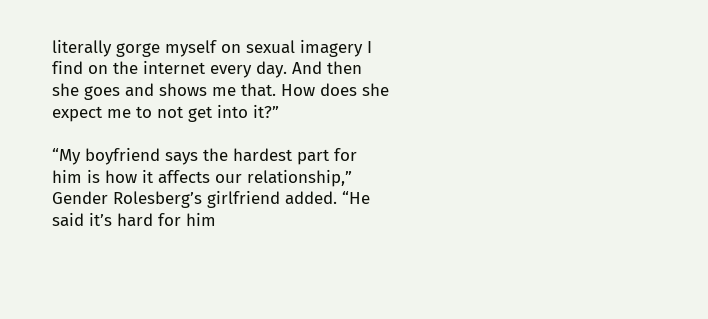literally gorge myself on sexual imagery I find on the internet every day. And then she goes and shows me that. How does she expect me to not get into it?”

“My boyfriend says the hardest part for him is how it affects our relationship,” Gender Rolesberg’s girlfriend added. “He said it’s hard for him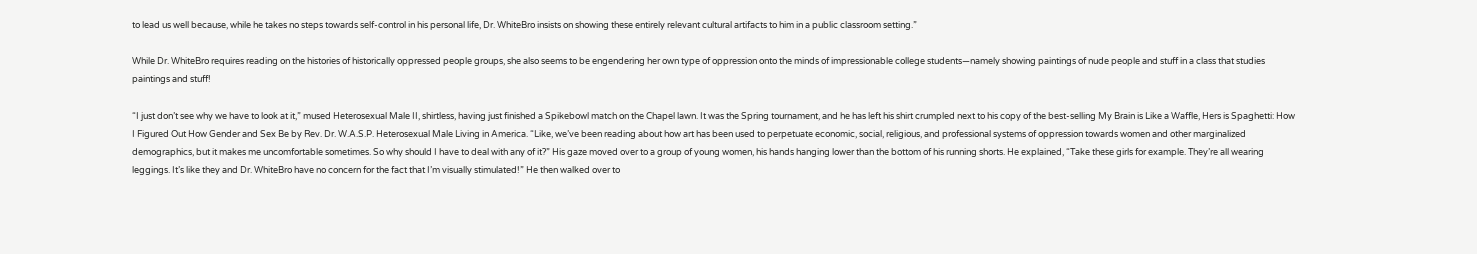to lead us well because, while he takes no steps towards self-control in his personal life, Dr. WhiteBro insists on showing these entirely relevant cultural artifacts to him in a public classroom setting.”

While Dr. WhiteBro requires reading on the histories of historically oppressed people groups, she also seems to be engendering her own type of oppression onto the minds of impressionable college students—namely showing paintings of nude people and stuff in a class that studies paintings and stuff!

“I just don’t see why we have to look at it,” mused Heterosexual Male II, shirtless, having just finished a Spikebowl match on the Chapel lawn. It was the Spring tournament, and he has left his shirt crumpled next to his copy of the best-selling My Brain is Like a Waffle, Hers is Spaghetti: How I Figured Out How Gender and Sex Be by Rev. Dr. W.A.S.P. Heterosexual Male Living in America. “Like, we’ve been reading about how art has been used to perpetuate economic, social, religious, and professional systems of oppression towards women and other marginalized demographics, but it makes me uncomfortable sometimes. So why should I have to deal with any of it?” His gaze moved over to a group of young women, his hands hanging lower than the bottom of his running shorts. He explained, “Take these girls for example. They’re all wearing leggings. It’s like they and Dr. WhiteBro have no concern for the fact that I’m visually stimulated!” He then walked over to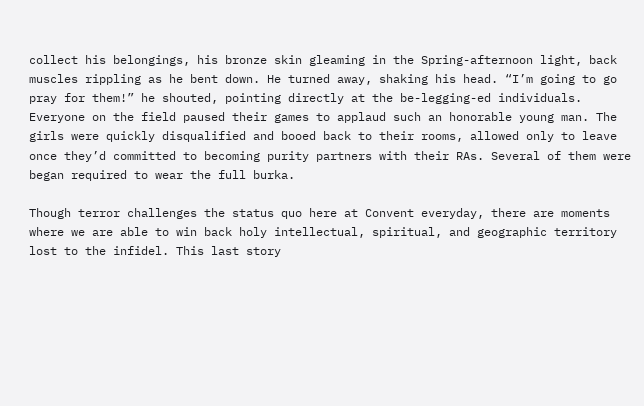collect his belongings, his bronze skin gleaming in the Spring-afternoon light, back muscles rippling as he bent down. He turned away, shaking his head. “I’m going to go pray for them!” he shouted, pointing directly at the be-legging-ed individuals. Everyone on the field paused their games to applaud such an honorable young man. The girls were quickly disqualified and booed back to their rooms, allowed only to leave once they’d committed to becoming purity partners with their RAs. Several of them were began required to wear the full burka.

Though terror challenges the status quo here at Convent everyday, there are moments where we are able to win back holy intellectual, spiritual, and geographic territory lost to the infidel. This last story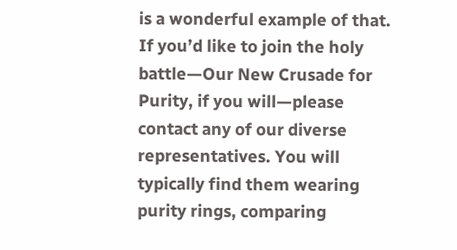is a wonderful example of that. If you’d like to join the holy battle—Our New Crusade for Purity, if you will—please contact any of our diverse representatives. You will typically find them wearing purity rings, comparing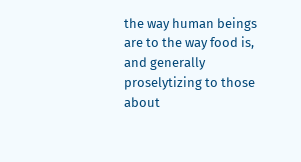the way human beings are to the way food is, and generally proselytizing to those about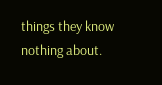things they know nothing about.